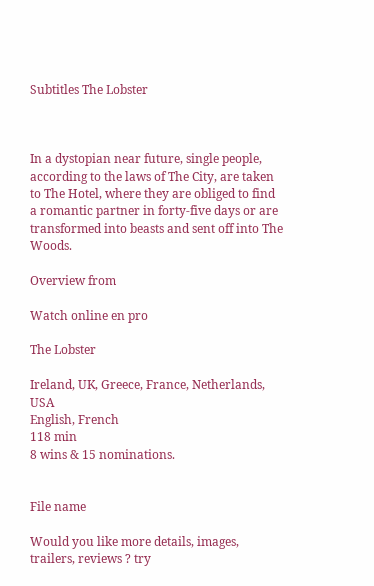Subtitles The Lobster



In a dystopian near future, single people, according to the laws of The City, are taken to The Hotel, where they are obliged to find a romantic partner in forty-five days or are transformed into beasts and sent off into The Woods.

Overview from

Watch online en pro

The Lobster

Ireland, UK, Greece, France, Netherlands, USA
English, French
118 min
8 wins & 15 nominations.


File name

Would you like more details, images, trailers, reviews ? try